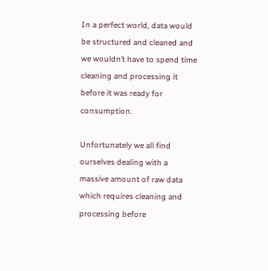In a perfect world, data would be structured and cleaned and we wouldn’t have to spend time cleaning and processing it before it was ready for consumption.

Unfortunately we all find ourselves dealing with a massive amount of raw data which requires cleaning and processing before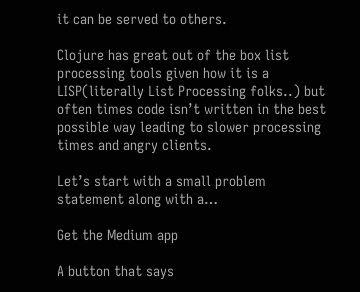it can be served to others.

Clojure has great out of the box list processing tools given how it is a LISP(literally List Processing folks..) but often times code isn’t written in the best possible way leading to slower processing times and angry clients.

Let’s start with a small problem statement along with a…

Get the Medium app

A button that says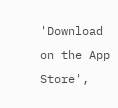'Download on the App Store',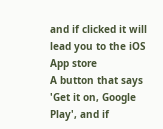and if clicked it will lead you to the iOS App store
A button that says 'Get it on, Google Play', and if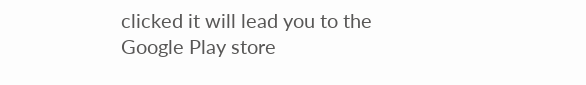clicked it will lead you to the Google Play store